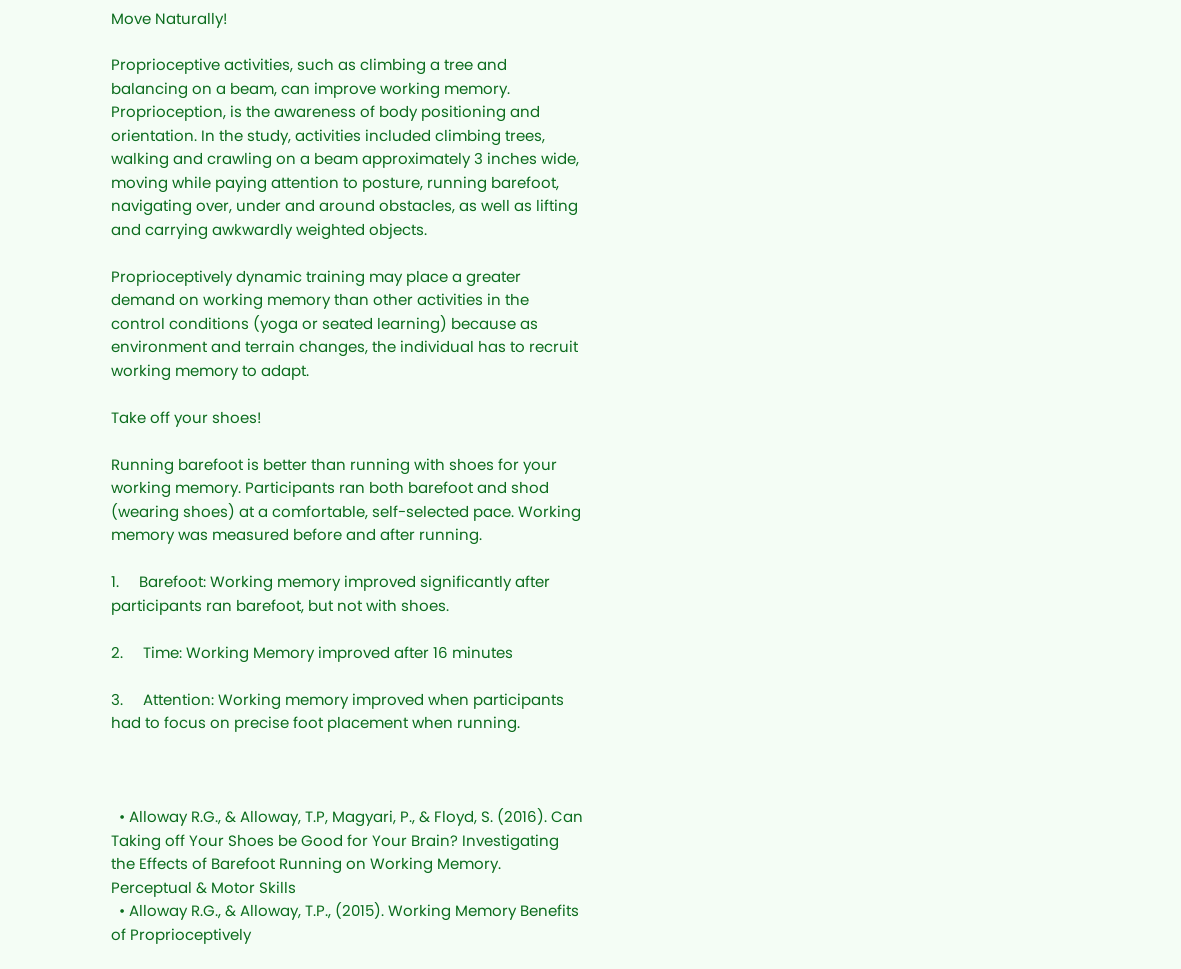Move Naturally!

Proprioceptive activities, such as climbing a tree and balancing on a beam, can improve working memory. Proprioception, is the awareness of body positioning and orientation. In the study, activities included climbing trees, walking and crawling on a beam approximately 3 inches wide, moving while paying attention to posture, running barefoot, navigating over, under and around obstacles, as well as lifting and carrying awkwardly weighted objects.

Proprioceptively dynamic training may place a greater demand on working memory than other activities in the control conditions (yoga or seated learning) because as environment and terrain changes, the individual has to recruit working memory to adapt.

Take off your shoes!

Running barefoot is better than running with shoes for your working memory. Participants ran both barefoot and shod (wearing shoes) at a comfortable, self-selected pace. Working memory was measured before and after running.

1.     Barefoot: Working memory improved significantly after participants ran barefoot, but not with shoes.

2.     Time: Working Memory improved after 16 minutes

3.     Attention: Working memory improved when participants had to focus on precise foot placement when running.



  • Alloway R.G., & Alloway, T.P, Magyari, P., & Floyd, S. (2016). Can Taking off Your Shoes be Good for Your Brain? Investigating the Effects of Barefoot Running on Working Memory. Perceptual & Motor Skills
  • Alloway R.G., & Alloway, T.P., (2015). Working Memory Benefits of Proprioceptively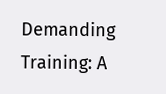Demanding Training: A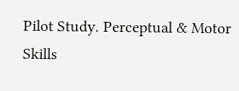Pilot Study. Perceptual & Motor Skills